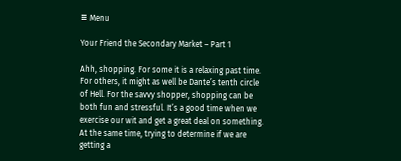≡ Menu

Your Friend the Secondary Market – Part 1

Ahh, shopping. For some it is a relaxing past time. For others, it might as well be Dante’s tenth circle of Hell. For the savvy shopper, shopping can be both fun and stressful. It’s a good time when we exercise our wit and get a great deal on something. At the same time, trying to determine if we are getting a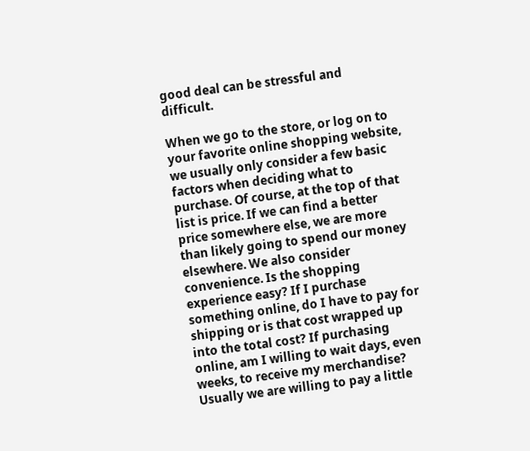good deal can be stressful and difficult.

When we go to the store, or log on to your favorite online shopping website, we usually only consider a few basic factors when deciding what to purchase. Of course, at the top of that list is price. If we can find a better price somewhere else, we are more than likely going to spend our money elsewhere. We also consider convenience. Is the shopping experience easy? If I purchase something online, do I have to pay for shipping or is that cost wrapped up into the total cost? If purchasing online, am I willing to wait days, even weeks, to receive my merchandise? Usually we are willing to pay a little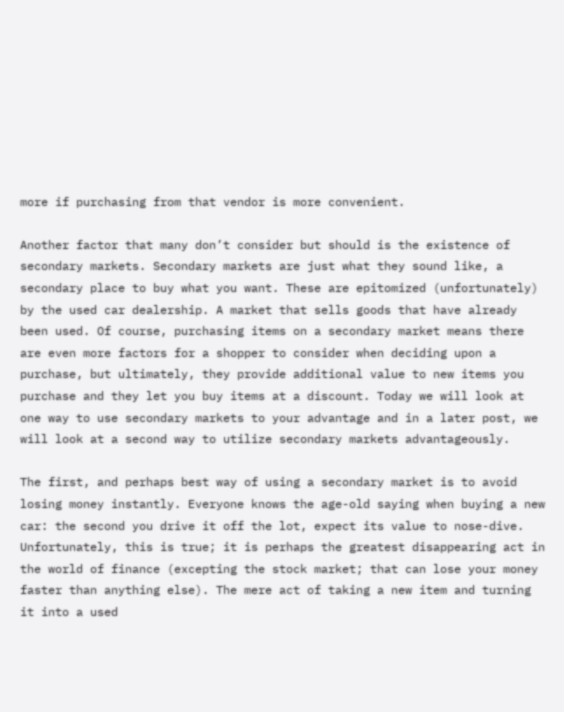more if purchasing from that vendor is more convenient.

Another factor that many don’t consider but should is the existence of secondary markets. Secondary markets are just what they sound like, a secondary place to buy what you want. These are epitomized (unfortunately) by the used car dealership. A market that sells goods that have already been used. Of course, purchasing items on a secondary market means there are even more factors for a shopper to consider when deciding upon a purchase, but ultimately, they provide additional value to new items you purchase and they let you buy items at a discount. Today we will look at one way to use secondary markets to your advantage and in a later post, we will look at a second way to utilize secondary markets advantageously.

The first, and perhaps best way of using a secondary market is to avoid losing money instantly. Everyone knows the age-old saying when buying a new car: the second you drive it off the lot, expect its value to nose-dive. Unfortunately, this is true; it is perhaps the greatest disappearing act in the world of finance (excepting the stock market; that can lose your money faster than anything else). The mere act of taking a new item and turning it into a used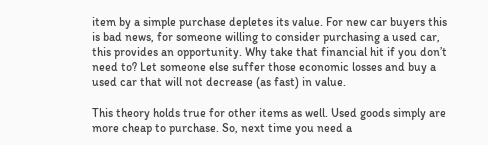item by a simple purchase depletes its value. For new car buyers this is bad news, for someone willing to consider purchasing a used car, this provides an opportunity. Why take that financial hit if you don’t need to? Let someone else suffer those economic losses and buy a used car that will not decrease (as fast) in value.

This theory holds true for other items as well. Used goods simply are more cheap to purchase. So, next time you need a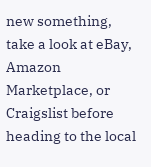new something, take a look at eBay, Amazon Marketplace, or Craigslist before heading to the local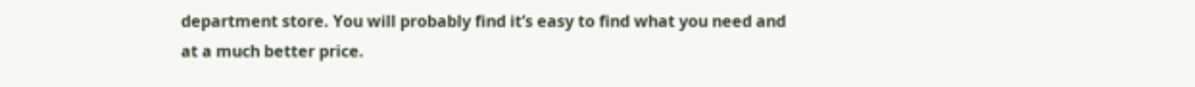department store. You will probably find it’s easy to find what you need and at a much better price.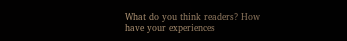What do you think readers? How have your experiences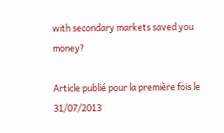with secondary markets saved you money?

Article publié pour la première fois le 31/07/2013